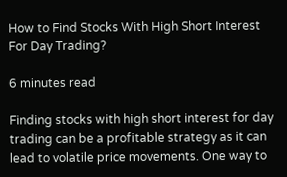How to Find Stocks With High Short Interest For Day Trading?

6 minutes read

Finding stocks with high short interest for day trading can be a profitable strategy as it can lead to volatile price movements. One way to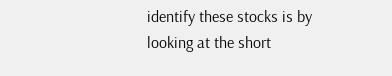identify these stocks is by looking at the short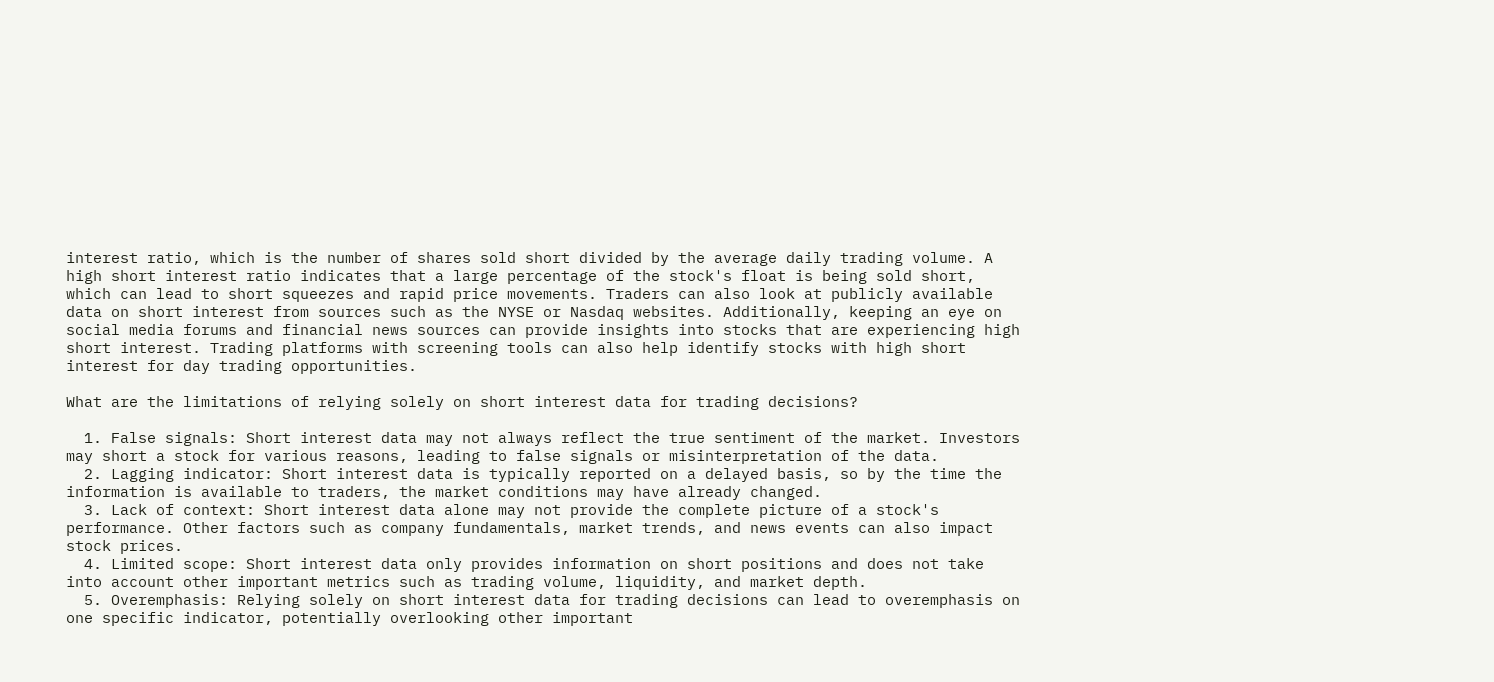interest ratio, which is the number of shares sold short divided by the average daily trading volume. A high short interest ratio indicates that a large percentage of the stock's float is being sold short, which can lead to short squeezes and rapid price movements. Traders can also look at publicly available data on short interest from sources such as the NYSE or Nasdaq websites. Additionally, keeping an eye on social media forums and financial news sources can provide insights into stocks that are experiencing high short interest. Trading platforms with screening tools can also help identify stocks with high short interest for day trading opportunities.

What are the limitations of relying solely on short interest data for trading decisions?

  1. False signals: Short interest data may not always reflect the true sentiment of the market. Investors may short a stock for various reasons, leading to false signals or misinterpretation of the data.
  2. Lagging indicator: Short interest data is typically reported on a delayed basis, so by the time the information is available to traders, the market conditions may have already changed.
  3. Lack of context: Short interest data alone may not provide the complete picture of a stock's performance. Other factors such as company fundamentals, market trends, and news events can also impact stock prices.
  4. Limited scope: Short interest data only provides information on short positions and does not take into account other important metrics such as trading volume, liquidity, and market depth.
  5. Overemphasis: Relying solely on short interest data for trading decisions can lead to overemphasis on one specific indicator, potentially overlooking other important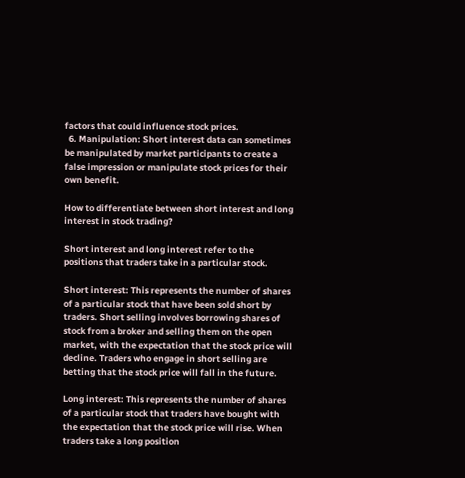factors that could influence stock prices.
  6. Manipulation: Short interest data can sometimes be manipulated by market participants to create a false impression or manipulate stock prices for their own benefit.

How to differentiate between short interest and long interest in stock trading?

Short interest and long interest refer to the positions that traders take in a particular stock.

Short interest: This represents the number of shares of a particular stock that have been sold short by traders. Short selling involves borrowing shares of stock from a broker and selling them on the open market, with the expectation that the stock price will decline. Traders who engage in short selling are betting that the stock price will fall in the future.

Long interest: This represents the number of shares of a particular stock that traders have bought with the expectation that the stock price will rise. When traders take a long position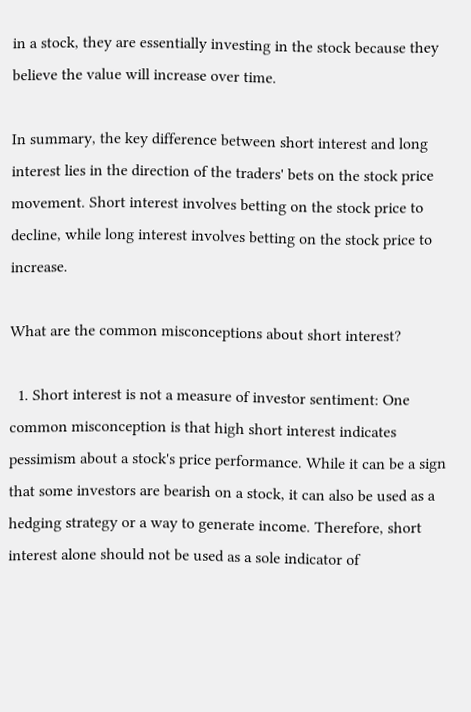in a stock, they are essentially investing in the stock because they believe the value will increase over time.

In summary, the key difference between short interest and long interest lies in the direction of the traders' bets on the stock price movement. Short interest involves betting on the stock price to decline, while long interest involves betting on the stock price to increase.

What are the common misconceptions about short interest?

  1. Short interest is not a measure of investor sentiment: One common misconception is that high short interest indicates pessimism about a stock's price performance. While it can be a sign that some investors are bearish on a stock, it can also be used as a hedging strategy or a way to generate income. Therefore, short interest alone should not be used as a sole indicator of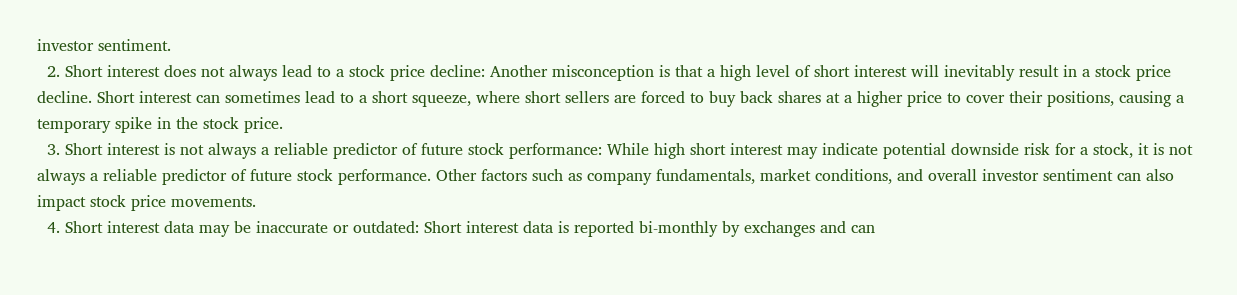investor sentiment.
  2. Short interest does not always lead to a stock price decline: Another misconception is that a high level of short interest will inevitably result in a stock price decline. Short interest can sometimes lead to a short squeeze, where short sellers are forced to buy back shares at a higher price to cover their positions, causing a temporary spike in the stock price.
  3. Short interest is not always a reliable predictor of future stock performance: While high short interest may indicate potential downside risk for a stock, it is not always a reliable predictor of future stock performance. Other factors such as company fundamentals, market conditions, and overall investor sentiment can also impact stock price movements.
  4. Short interest data may be inaccurate or outdated: Short interest data is reported bi-monthly by exchanges and can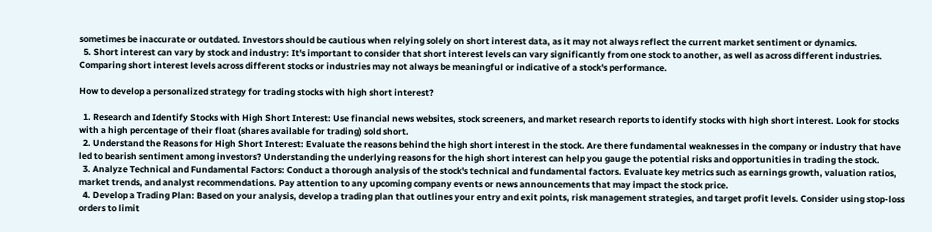sometimes be inaccurate or outdated. Investors should be cautious when relying solely on short interest data, as it may not always reflect the current market sentiment or dynamics.
  5. Short interest can vary by stock and industry: It's important to consider that short interest levels can vary significantly from one stock to another, as well as across different industries. Comparing short interest levels across different stocks or industries may not always be meaningful or indicative of a stock's performance.

How to develop a personalized strategy for trading stocks with high short interest?

  1. Research and Identify Stocks with High Short Interest: Use financial news websites, stock screeners, and market research reports to identify stocks with high short interest. Look for stocks with a high percentage of their float (shares available for trading) sold short.
  2. Understand the Reasons for High Short Interest: Evaluate the reasons behind the high short interest in the stock. Are there fundamental weaknesses in the company or industry that have led to bearish sentiment among investors? Understanding the underlying reasons for the high short interest can help you gauge the potential risks and opportunities in trading the stock.
  3. Analyze Technical and Fundamental Factors: Conduct a thorough analysis of the stock's technical and fundamental factors. Evaluate key metrics such as earnings growth, valuation ratios, market trends, and analyst recommendations. Pay attention to any upcoming company events or news announcements that may impact the stock price.
  4. Develop a Trading Plan: Based on your analysis, develop a trading plan that outlines your entry and exit points, risk management strategies, and target profit levels. Consider using stop-loss orders to limit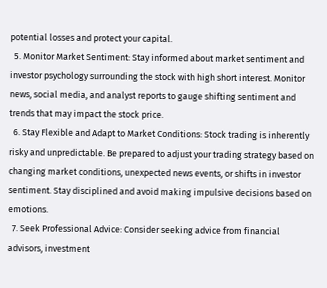potential losses and protect your capital.
  5. Monitor Market Sentiment: Stay informed about market sentiment and investor psychology surrounding the stock with high short interest. Monitor news, social media, and analyst reports to gauge shifting sentiment and trends that may impact the stock price.
  6. Stay Flexible and Adapt to Market Conditions: Stock trading is inherently risky and unpredictable. Be prepared to adjust your trading strategy based on changing market conditions, unexpected news events, or shifts in investor sentiment. Stay disciplined and avoid making impulsive decisions based on emotions.
  7. Seek Professional Advice: Consider seeking advice from financial advisors, investment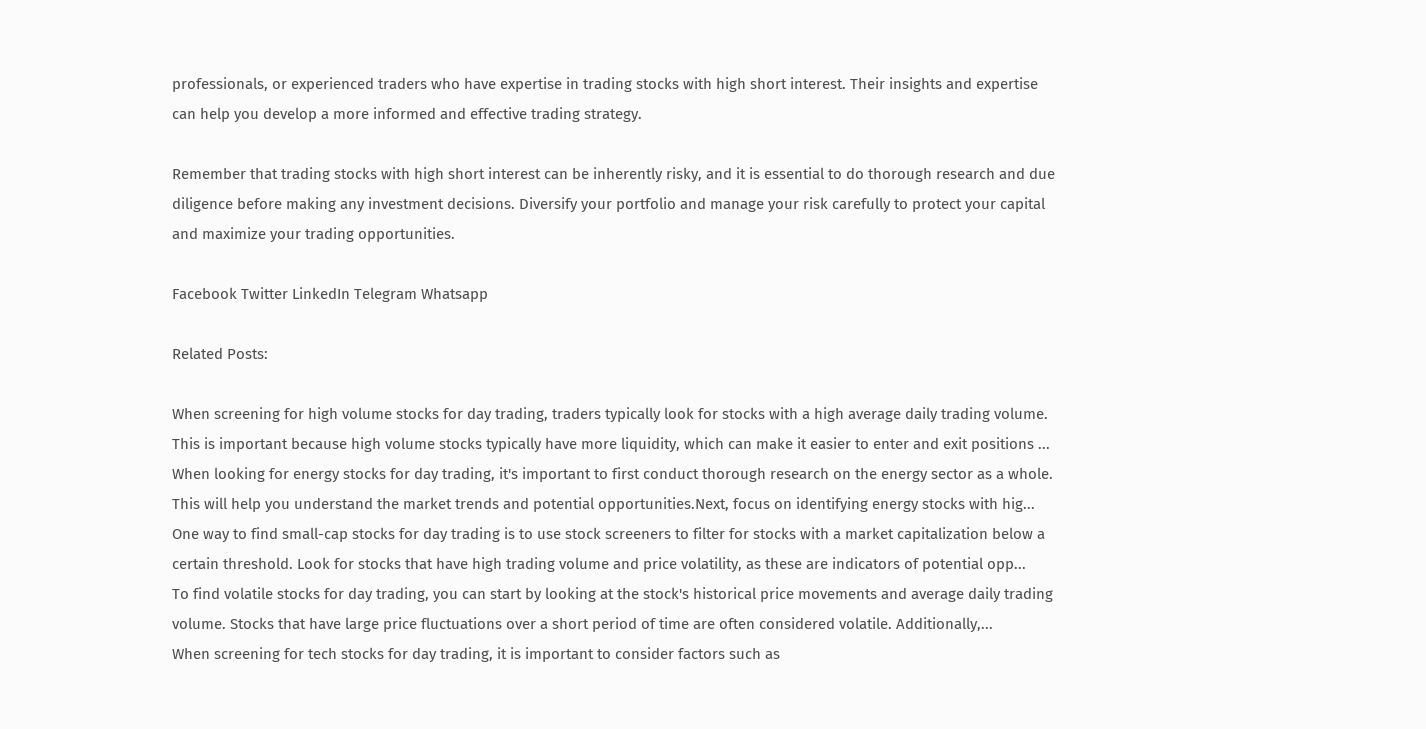professionals, or experienced traders who have expertise in trading stocks with high short interest. Their insights and expertise can help you develop a more informed and effective trading strategy.

Remember that trading stocks with high short interest can be inherently risky, and it is essential to do thorough research and due diligence before making any investment decisions. Diversify your portfolio and manage your risk carefully to protect your capital and maximize your trading opportunities.

Facebook Twitter LinkedIn Telegram Whatsapp

Related Posts:

When screening for high volume stocks for day trading, traders typically look for stocks with a high average daily trading volume. This is important because high volume stocks typically have more liquidity, which can make it easier to enter and exit positions ...
When looking for energy stocks for day trading, it's important to first conduct thorough research on the energy sector as a whole. This will help you understand the market trends and potential opportunities.Next, focus on identifying energy stocks with hig...
One way to find small-cap stocks for day trading is to use stock screeners to filter for stocks with a market capitalization below a certain threshold. Look for stocks that have high trading volume and price volatility, as these are indicators of potential opp...
To find volatile stocks for day trading, you can start by looking at the stock's historical price movements and average daily trading volume. Stocks that have large price fluctuations over a short period of time are often considered volatile. Additionally,...
When screening for tech stocks for day trading, it is important to consider factors such as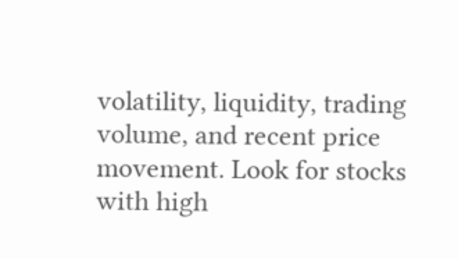volatility, liquidity, trading volume, and recent price movement. Look for stocks with high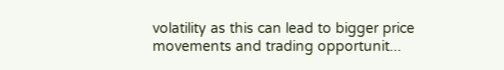volatility as this can lead to bigger price movements and trading opportunit...